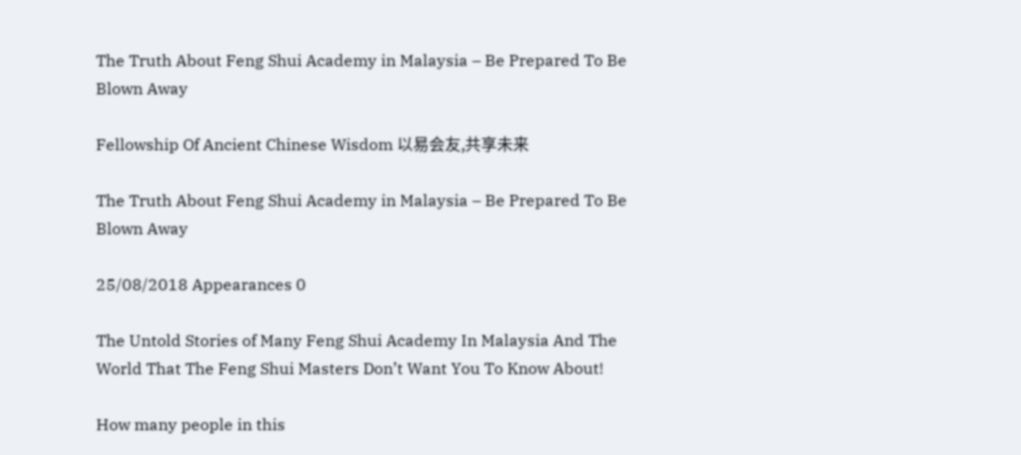The Truth About Feng Shui Academy in Malaysia – Be Prepared To Be Blown Away

Fellowship Of Ancient Chinese Wisdom 以易会友,共享未来

The Truth About Feng Shui Academy in Malaysia – Be Prepared To Be Blown Away

25/08/2018 Appearances 0

The Untold Stories of Many Feng Shui Academy In Malaysia And The World That The Feng Shui Masters Don’t Want You To Know About!

How many people in this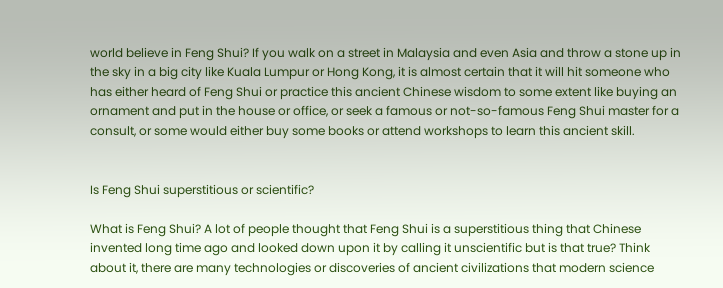world believe in Feng Shui? If you walk on a street in Malaysia and even Asia and throw a stone up in the sky in a big city like Kuala Lumpur or Hong Kong, it is almost certain that it will hit someone who has either heard of Feng Shui or practice this ancient Chinese wisdom to some extent like buying an ornament and put in the house or office, or seek a famous or not-so-famous Feng Shui master for a consult, or some would either buy some books or attend workshops to learn this ancient skill.


Is Feng Shui superstitious or scientific?

What is Feng Shui? A lot of people thought that Feng Shui is a superstitious thing that Chinese invented long time ago and looked down upon it by calling it unscientific but is that true? Think about it, there are many technologies or discoveries of ancient civilizations that modern science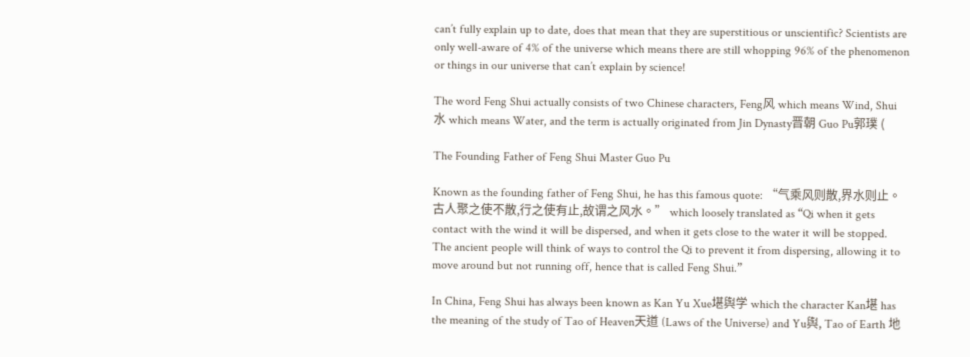can’t fully explain up to date, does that mean that they are superstitious or unscientific? Scientists are only well-aware of 4% of the universe which means there are still whopping 96% of the phenomenon or things in our universe that can’t explain by science!

The word Feng Shui actually consists of two Chinese characters, Feng风 which means Wind, Shui 水 which means Water, and the term is actually originated from Jin Dynasty晋朝 Guo Pu郭璞 (

The Founding Father of Feng Shui Master Guo Pu

Known as the founding father of Feng Shui, he has this famous quote: “气乘风则散,界水则止。古人聚之使不散,行之使有止,故谓之风水。” which loosely translated as “Qi when it gets contact with the wind it will be dispersed, and when it gets close to the water it will be stopped. The ancient people will think of ways to control the Qi to prevent it from dispersing, allowing it to move around but not running off, hence that is called Feng Shui.”

In China, Feng Shui has always been known as Kan Yu Xue堪舆学 which the character Kan堪 has the meaning of the study of Tao of Heaven天道 (Laws of the Universe) and Yu舆, Tao of Earth 地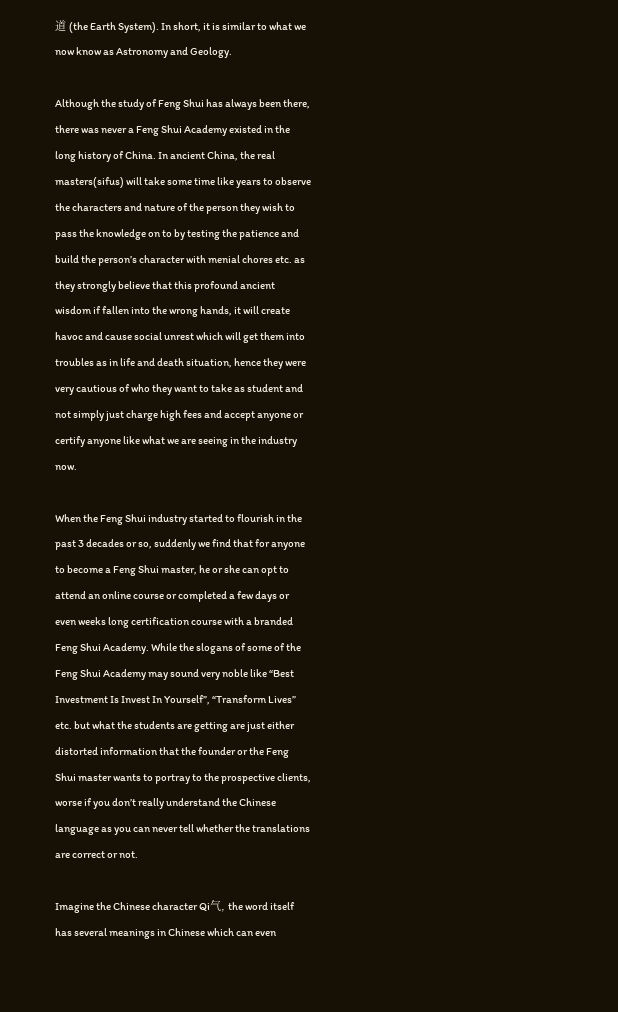道 (the Earth System). In short, it is similar to what we now know as Astronomy and Geology.

Although the study of Feng Shui has always been there, there was never a Feng Shui Academy existed in the long history of China. In ancient China, the real masters(sifus) will take some time like years to observe the characters and nature of the person they wish to pass the knowledge on to by testing the patience and build the person’s character with menial chores etc. as they strongly believe that this profound ancient wisdom if fallen into the wrong hands, it will create havoc and cause social unrest which will get them into troubles as in life and death situation, hence they were very cautious of who they want to take as student and not simply just charge high fees and accept anyone or certify anyone like what we are seeing in the industry now.

When the Feng Shui industry started to flourish in the past 3 decades or so, suddenly we find that for anyone to become a Feng Shui master, he or she can opt to attend an online course or completed a few days or even weeks long certification course with a branded Feng Shui Academy. While the slogans of some of the Feng Shui Academy may sound very noble like “Best Investment Is Invest In Yourself”, “Transform Lives” etc. but what the students are getting are just either distorted information that the founder or the Feng Shui master wants to portray to the prospective clients, worse if you don’t really understand the Chinese language as you can never tell whether the translations are correct or not.

Imagine the Chinese character Qi气, the word itself has several meanings in Chinese which can even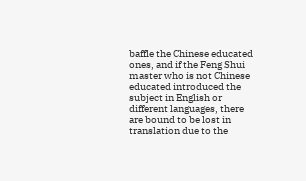baffle the Chinese educated ones, and if the Feng Shui master who is not Chinese educated introduced the subject in English or different languages, there are bound to be lost in translation due to the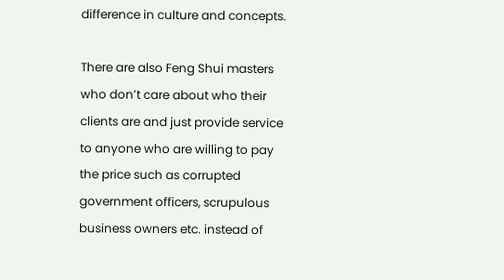difference in culture and concepts.

There are also Feng Shui masters who don’t care about who their clients are and just provide service to anyone who are willing to pay the price such as corrupted government officers, scrupulous business owners etc. instead of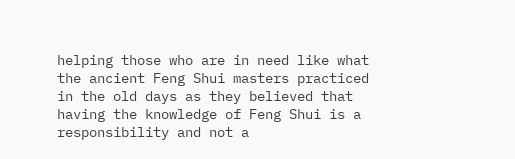helping those who are in need like what the ancient Feng Shui masters practiced in the old days as they believed that having the knowledge of Feng Shui is a responsibility and not a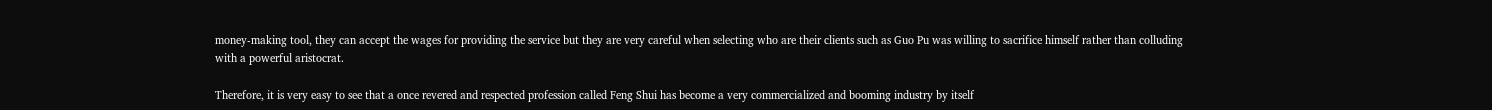money-making tool, they can accept the wages for providing the service but they are very careful when selecting who are their clients such as Guo Pu was willing to sacrifice himself rather than colluding with a powerful aristocrat.

Therefore, it is very easy to see that a once revered and respected profession called Feng Shui has become a very commercialized and booming industry by itself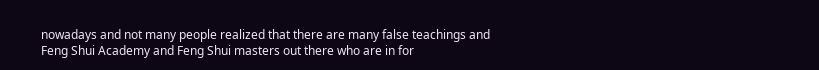nowadays and not many people realized that there are many false teachings and Feng Shui Academy and Feng Shui masters out there who are in for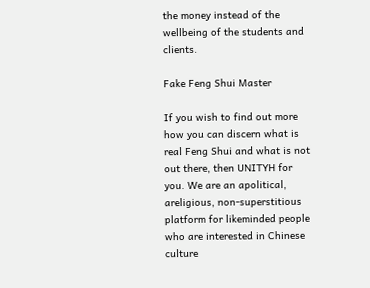the money instead of the wellbeing of the students and clients.

Fake Feng Shui Master

If you wish to find out more how you can discern what is real Feng Shui and what is not out there, then UNITYH for you. We are an apolitical, areligious, non-superstitious platform for likeminded people who are interested in Chinese culture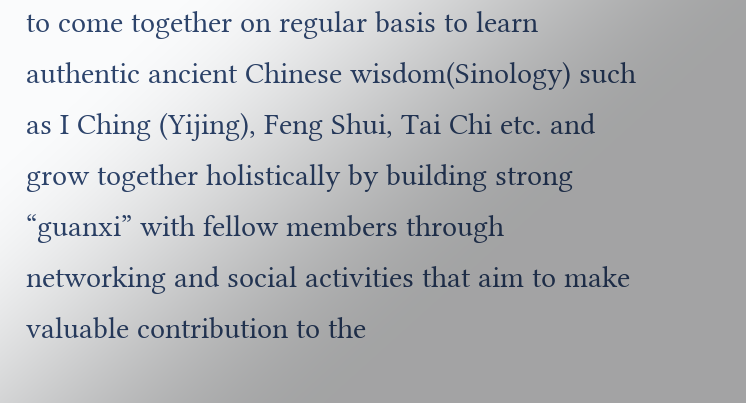to come together on regular basis to learn authentic ancient Chinese wisdom(Sinology) such as I Ching (Yijing), Feng Shui, Tai Chi etc. and grow together holistically by building strong “guanxi” with fellow members through networking and social activities that aim to make valuable contribution to the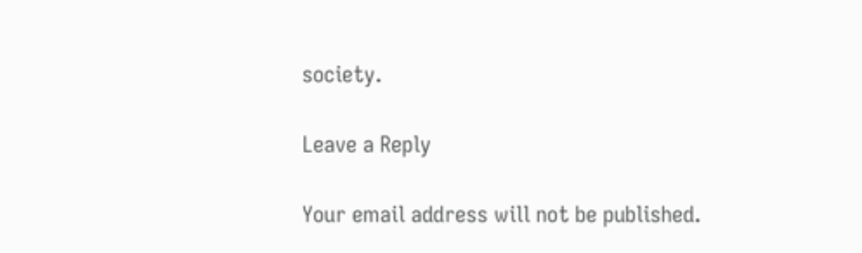society.

Leave a Reply

Your email address will not be published.